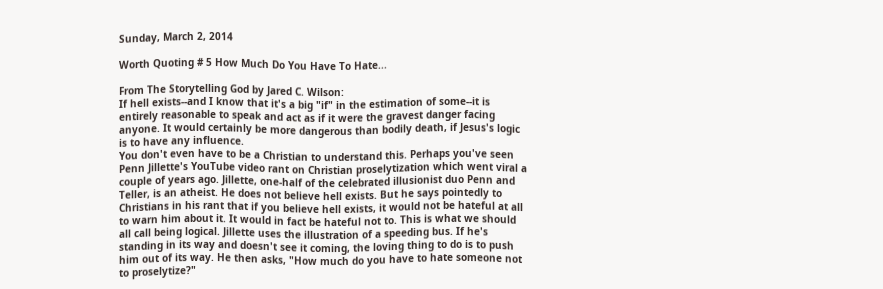Sunday, March 2, 2014

Worth Quoting # 5 How Much Do You Have To Hate...

From The Storytelling God by Jared C. Wilson:
If hell exists--and I know that it's a big "if" in the estimation of some--it is entirely reasonable to speak and act as if it were the gravest danger facing anyone. It would certainly be more dangerous than bodily death, if Jesus's logic is to have any influence.
You don't even have to be a Christian to understand this. Perhaps you've seen Penn Jillette's YouTube video rant on Christian proselytization which went viral a couple of years ago. Jillette, one-half of the celebrated illusionist duo Penn and Teller, is an atheist. He does not believe hell exists. But he says pointedly to Christians in his rant that if you believe hell exists, it would not be hateful at all to warn him about it. It would in fact be hateful not to. This is what we should all call being logical. Jillette uses the illustration of a speeding bus. If he's standing in its way and doesn't see it coming, the loving thing to do is to push him out of its way. He then asks, "How much do you have to hate someone not to proselytize?"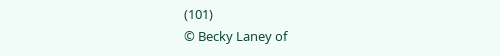(101)
© Becky Laney of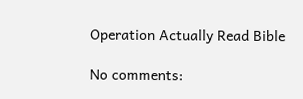Operation Actually Read Bible

No comments: